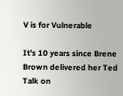V is for Vulnerable

It’s 10 years since Brene Brown delivered her Ted Talk on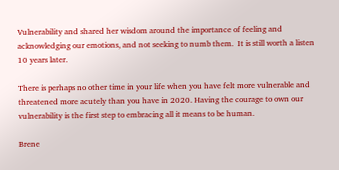Vulnerability and shared her wisdom around the importance of feeling and acknowledging our emotions, and not seeking to numb them.  It is still worth a listen 10 years later.

There is perhaps no other time in your life when you have felt more vulnerable and threatened more acutely than you have in 2020. Having the courage to own our vulnerability is the first step to embracing all it means to be human.

Brene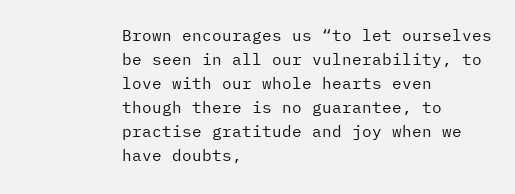Brown encourages us “to let ourselves be seen in all our vulnerability, to love with our whole hearts even though there is no guarantee, to practise gratitude and joy when we have doubts,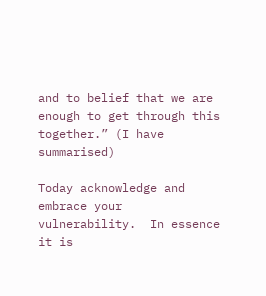and to belief that we are enough to get through this together.” (I have summarised)

Today acknowledge and embrace your vulnerability.  In essence it is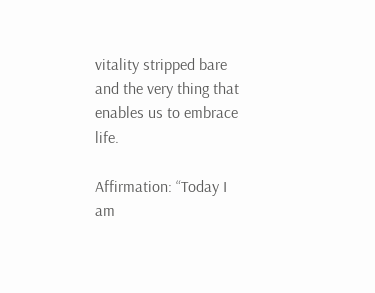vitality stripped bare and the very thing that enables us to embrace life.

Affirmation: “Today I am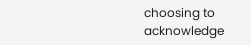choosing to acknowledge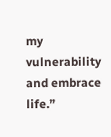my vulnerability and embrace life.”